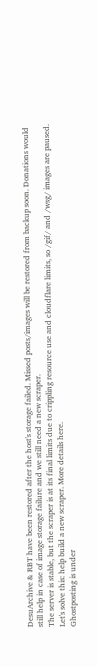DesuArchive & RBT have been restored after the host's storage failed. Missed posts/images will be restored from backup soon. Donations would still help in case of image storage failure and we still need a new scraper.
The server is stable, but the scraper is at its final limits due to crippling resource use and cloudflare limits, so /gif/ and /wsg/ images are paused. Let's solve this: help build a new scraper. More details here.
Ghostposting is under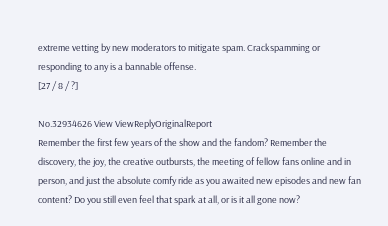extreme vetting by new moderators to mitigate spam. Crackspamming or responding to any is a bannable offense.
[27 / 8 / ?]

No.32934626 View ViewReplyOriginalReport
Remember the first few years of the show and the fandom? Remember the discovery, the joy, the creative outbursts, the meeting of fellow fans online and in person, and just the absolute comfy ride as you awaited new episodes and new fan content? Do you still even feel that spark at all, or is it all gone now?